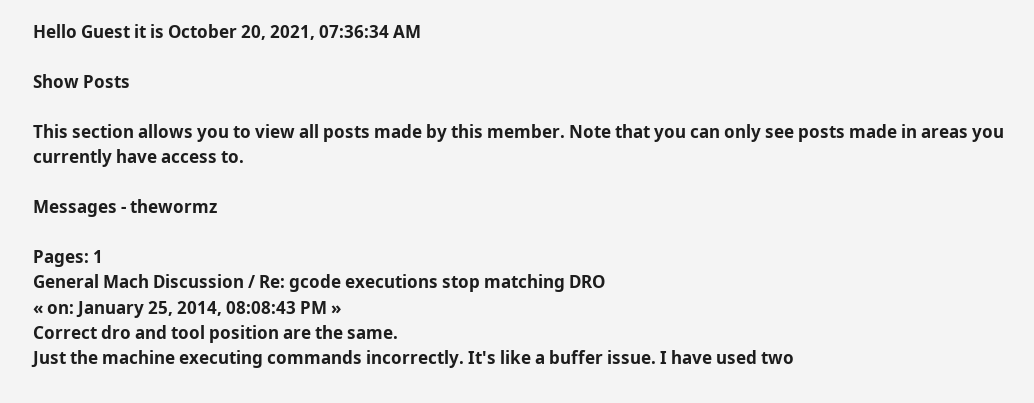Hello Guest it is October 20, 2021, 07:36:34 AM

Show Posts

This section allows you to view all posts made by this member. Note that you can only see posts made in areas you currently have access to.

Messages - thewormz

Pages: 1
General Mach Discussion / Re: gcode executions stop matching DRO
« on: January 25, 2014, 08:08:43 PM »
Correct dro and tool position are the same.
Just the machine executing commands incorrectly. It's like a buffer issue. I have used two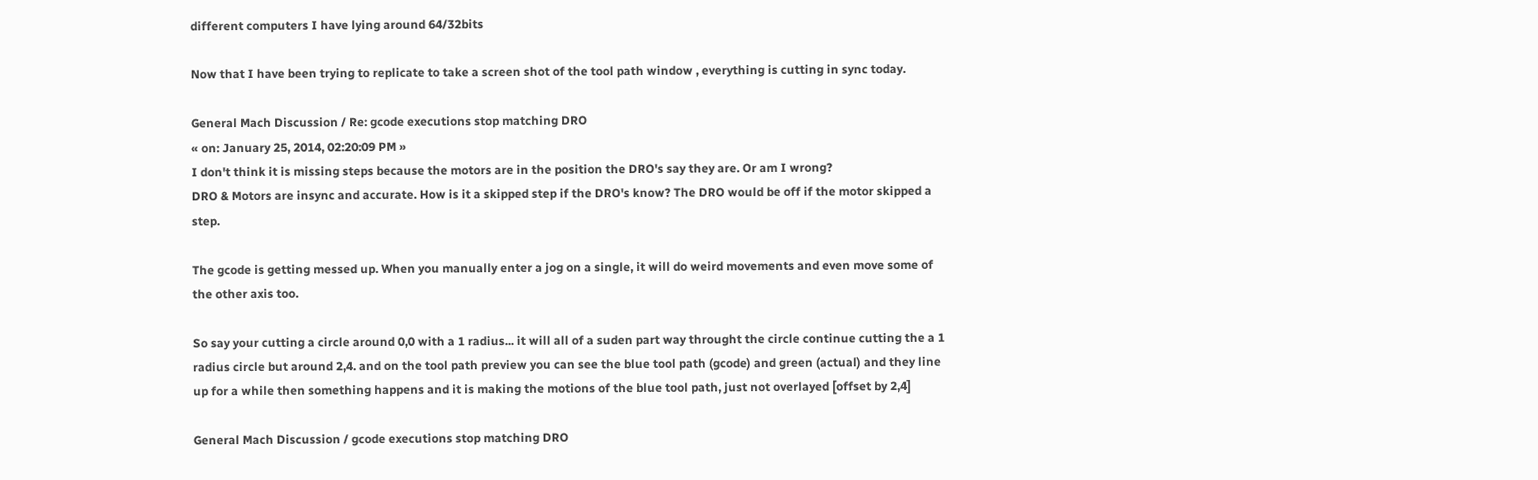different computers I have lying around 64/32bits

Now that I have been trying to replicate to take a screen shot of the tool path window , everything is cutting in sync today.

General Mach Discussion / Re: gcode executions stop matching DRO
« on: January 25, 2014, 02:20:09 PM »
I don't think it is missing steps because the motors are in the position the DRO's say they are. Or am I wrong?
DRO & Motors are insync and accurate. How is it a skipped step if the DRO's know? The DRO would be off if the motor skipped a step.

The gcode is getting messed up. When you manually enter a jog on a single, it will do weird movements and even move some of the other axis too.

So say your cutting a circle around 0,0 with a 1 radius... it will all of a suden part way throught the circle continue cutting the a 1 radius circle but around 2,4. and on the tool path preview you can see the blue tool path (gcode) and green (actual) and they line up for a while then something happens and it is making the motions of the blue tool path, just not overlayed [offset by 2,4]

General Mach Discussion / gcode executions stop matching DRO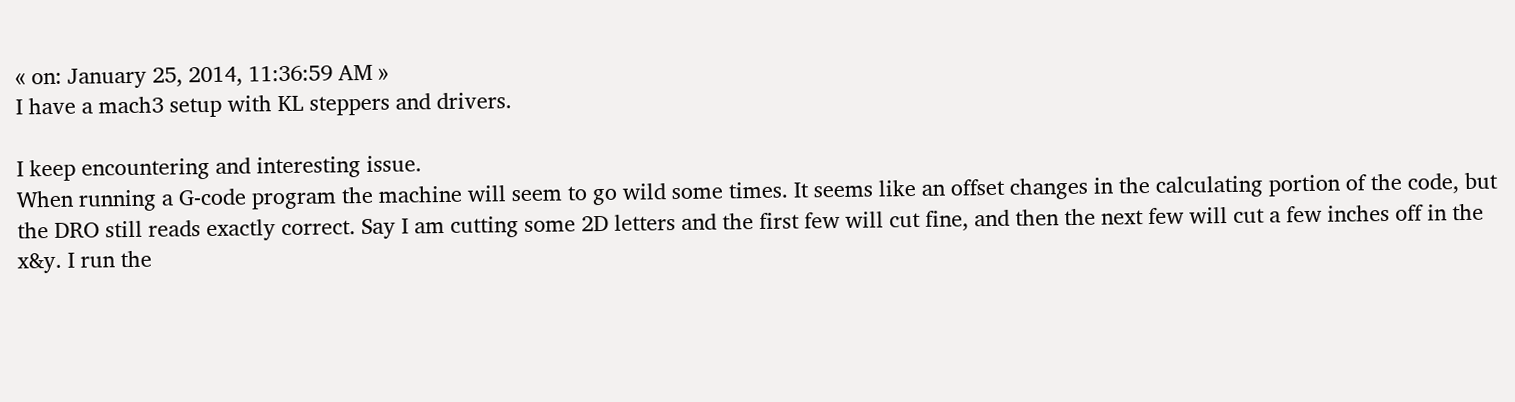« on: January 25, 2014, 11:36:59 AM »
I have a mach3 setup with KL steppers and drivers.

I keep encountering and interesting issue.
When running a G-code program the machine will seem to go wild some times. It seems like an offset changes in the calculating portion of the code, but the DRO still reads exactly correct. Say I am cutting some 2D letters and the first few will cut fine, and then the next few will cut a few inches off in the x&y. I run the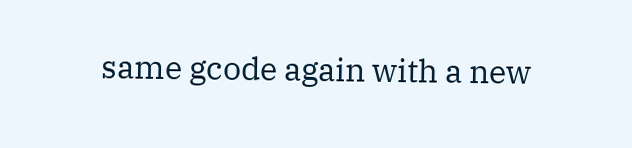same gcode again with a new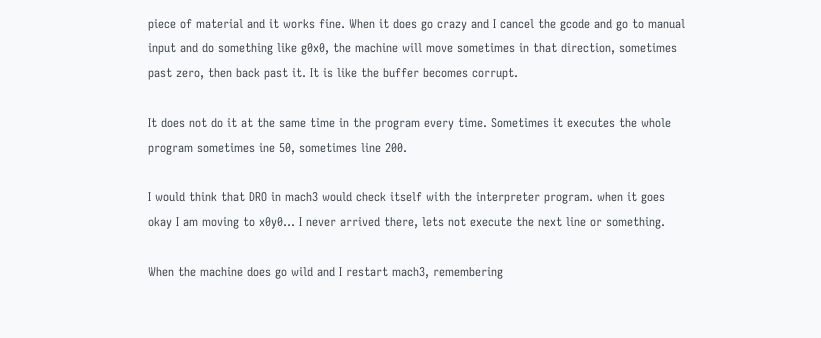piece of material and it works fine. When it does go crazy and I cancel the gcode and go to manual input and do something like g0x0, the machine will move sometimes in that direction, sometimes past zero, then back past it. It is like the buffer becomes corrupt.

It does not do it at the same time in the program every time. Sometimes it executes the whole program sometimes ine 50, sometimes line 200.

I would think that DRO in mach3 would check itself with the interpreter program. when it goes okay I am moving to x0y0... I never arrived there, lets not execute the next line or something.

When the machine does go wild and I restart mach3, remembering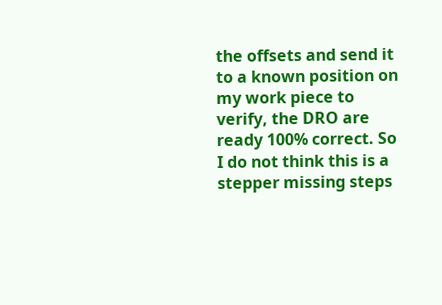the offsets and send it to a known position on my work piece to verify, the DRO are ready 100% correct. So I do not think this is a stepper missing steps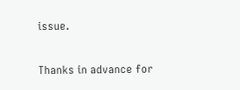issue.

Thanks in advance for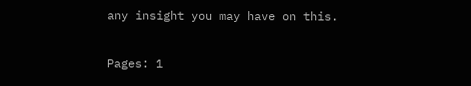any insight you may have on this.

Pages: 1